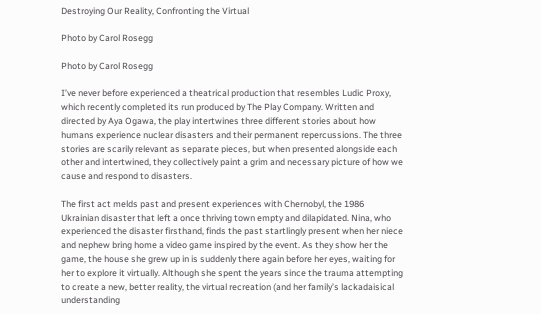Destroying Our Reality, Confronting the Virtual

Photo by Carol Rosegg

Photo by Carol Rosegg

I’ve never before experienced a theatrical production that resembles Ludic Proxy, which recently completed its run produced by The Play Company. Written and directed by Aya Ogawa, the play intertwines three different stories about how humans experience nuclear disasters and their permanent repercussions. The three stories are scarily relevant as separate pieces, but when presented alongside each other and intertwined, they collectively paint a grim and necessary picture of how we cause and respond to disasters.

The first act melds past and present experiences with Chernobyl, the 1986 Ukrainian disaster that left a once thriving town empty and dilapidated. Nina, who experienced the disaster firsthand, finds the past startlingly present when her niece and nephew bring home a video game inspired by the event. As they show her the game, the house she grew up in is suddenly there again before her eyes, waiting for her to explore it virtually. Although she spent the years since the trauma attempting to create a new, better reality, the virtual recreation (and her family’s lackadaisical understanding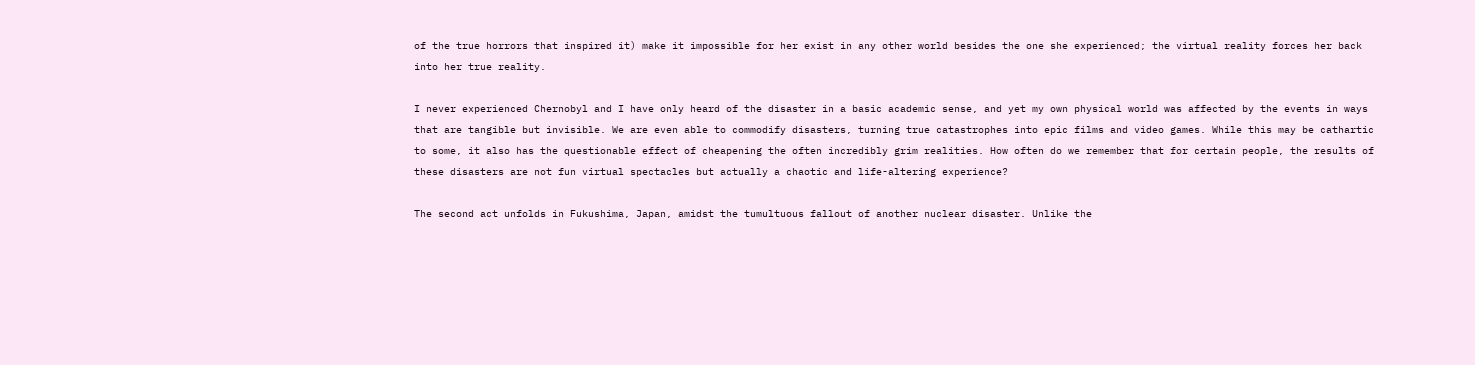of the true horrors that inspired it) make it impossible for her exist in any other world besides the one she experienced; the virtual reality forces her back into her true reality.

I never experienced Chernobyl and I have only heard of the disaster in a basic academic sense, and yet my own physical world was affected by the events in ways that are tangible but invisible. We are even able to commodify disasters, turning true catastrophes into epic films and video games. While this may be cathartic to some, it also has the questionable effect of cheapening the often incredibly grim realities. How often do we remember that for certain people, the results of these disasters are not fun virtual spectacles but actually a chaotic and life-altering experience?

The second act unfolds in Fukushima, Japan, amidst the tumultuous fallout of another nuclear disaster. Unlike the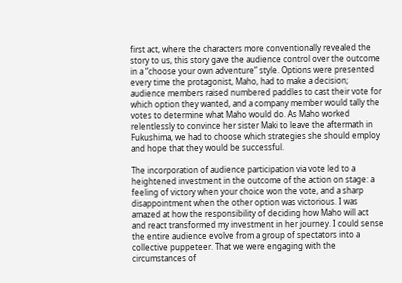first act, where the characters more conventionally revealed the story to us, this story gave the audience control over the outcome in a “choose your own adventure” style. Options were presented every time the protagonist, Maho, had to make a decision; audience members raised numbered paddles to cast their vote for which option they wanted, and a company member would tally the votes to determine what Maho would do. As Maho worked relentlessly to convince her sister Maki to leave the aftermath in Fukushima, we had to choose which strategies she should employ and hope that they would be successful.

The incorporation of audience participation via vote led to a heightened investment in the outcome of the action on stage: a feeling of victory when your choice won the vote, and a sharp disappointment when the other option was victorious. I was amazed at how the responsibility of deciding how Maho will act and react transformed my investment in her journey. I could sense the entire audience evolve from a group of spectators into a collective puppeteer. That we were engaging with the circumstances of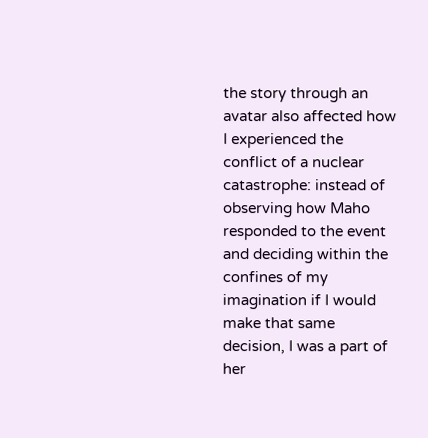the story through an avatar also affected how I experienced the conflict of a nuclear catastrophe: instead of observing how Maho responded to the event and deciding within the confines of my imagination if I would make that same decision, I was a part of her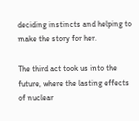deciding instincts and helping to make the story for her.

The third act took us into the future, where the lasting effects of nuclear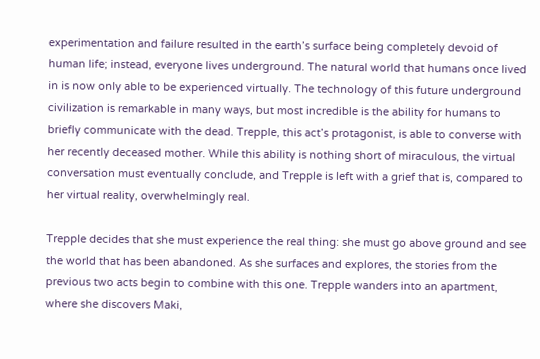experimentation and failure resulted in the earth’s surface being completely devoid of human life; instead, everyone lives underground. The natural world that humans once lived in is now only able to be experienced virtually. The technology of this future underground civilization is remarkable in many ways, but most incredible is the ability for humans to briefly communicate with the dead. Trepple, this act’s protagonist, is able to converse with her recently deceased mother. While this ability is nothing short of miraculous, the virtual conversation must eventually conclude, and Trepple is left with a grief that is, compared to her virtual reality, overwhelmingly real.

Trepple decides that she must experience the real thing: she must go above ground and see the world that has been abandoned. As she surfaces and explores, the stories from the previous two acts begin to combine with this one. Trepple wanders into an apartment, where she discovers Maki,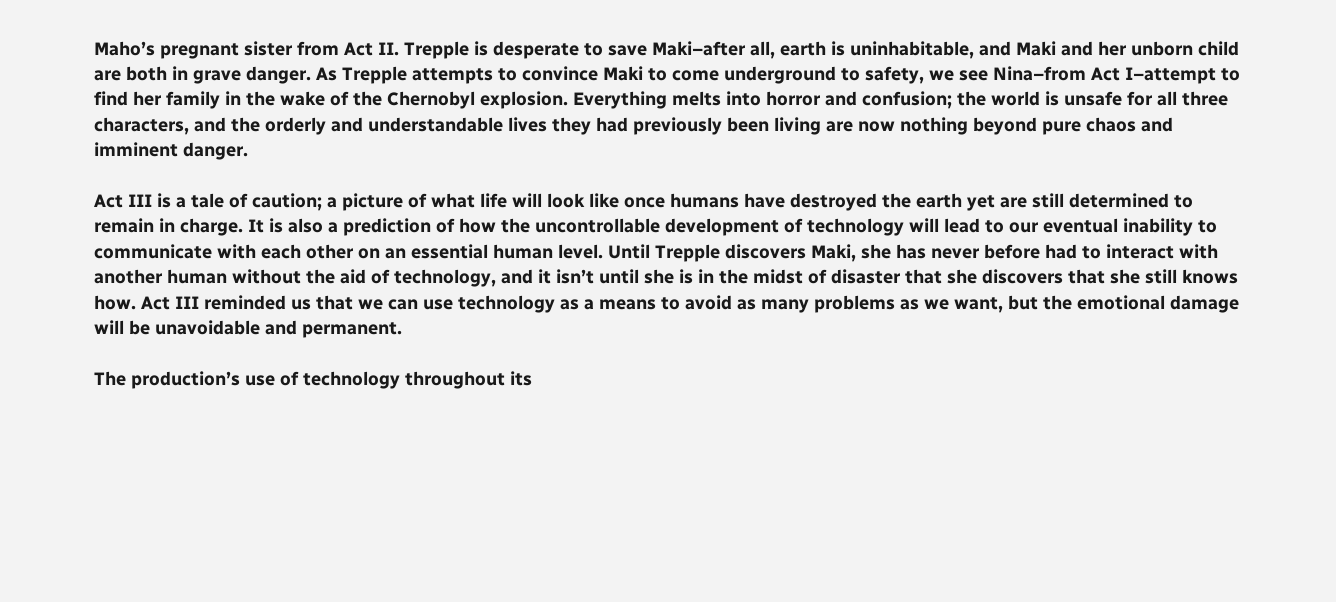Maho’s pregnant sister from Act II. Trepple is desperate to save Maki–after all, earth is uninhabitable, and Maki and her unborn child are both in grave danger. As Trepple attempts to convince Maki to come underground to safety, we see Nina–from Act I–attempt to find her family in the wake of the Chernobyl explosion. Everything melts into horror and confusion; the world is unsafe for all three characters, and the orderly and understandable lives they had previously been living are now nothing beyond pure chaos and imminent danger.

Act III is a tale of caution; a picture of what life will look like once humans have destroyed the earth yet are still determined to remain in charge. It is also a prediction of how the uncontrollable development of technology will lead to our eventual inability to communicate with each other on an essential human level. Until Trepple discovers Maki, she has never before had to interact with another human without the aid of technology, and it isn’t until she is in the midst of disaster that she discovers that she still knows how. Act III reminded us that we can use technology as a means to avoid as many problems as we want, but the emotional damage will be unavoidable and permanent.

The production’s use of technology throughout its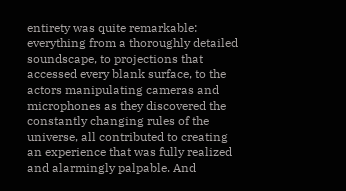entirety was quite remarkable: everything from a thoroughly detailed soundscape, to projections that accessed every blank surface, to the actors manipulating cameras and microphones as they discovered the constantly changing rules of the universe, all contributed to creating an experience that was fully realized and alarmingly palpable. And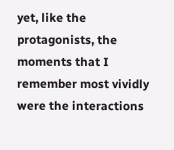yet, like the protagonists, the moments that I remember most vividly were the interactions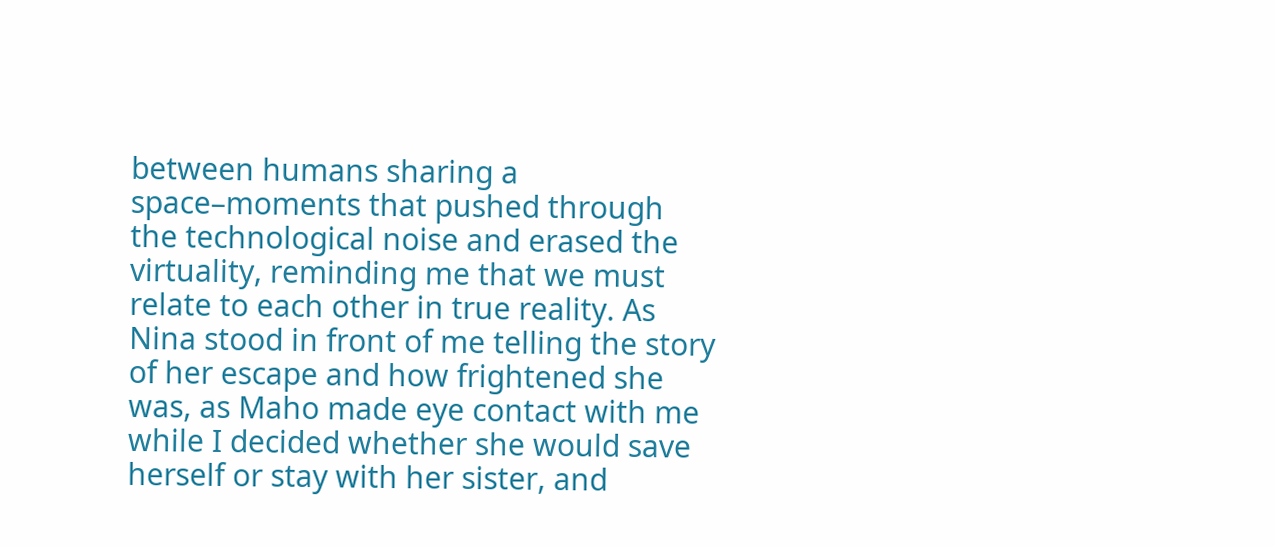between humans sharing a space–moments that pushed through the technological noise and erased the virtuality, reminding me that we must relate to each other in true reality. As Nina stood in front of me telling the story of her escape and how frightened she was, as Maho made eye contact with me while I decided whether she would save herself or stay with her sister, and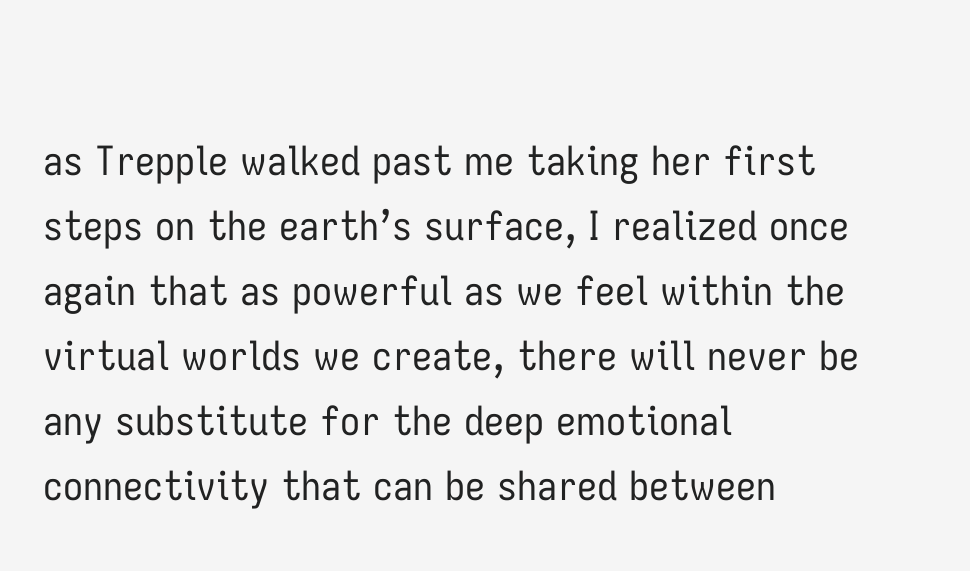as Trepple walked past me taking her first steps on the earth’s surface, I realized once again that as powerful as we feel within the virtual worlds we create, there will never be any substitute for the deep emotional connectivity that can be shared between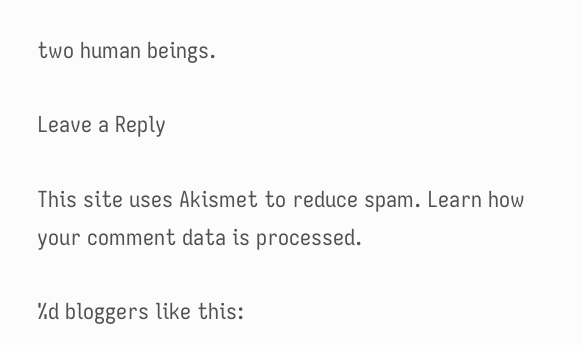two human beings.

Leave a Reply

This site uses Akismet to reduce spam. Learn how your comment data is processed.

%d bloggers like this: